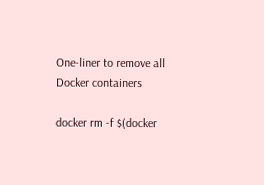One-liner to remove all Docker containers

docker rm -f $(docker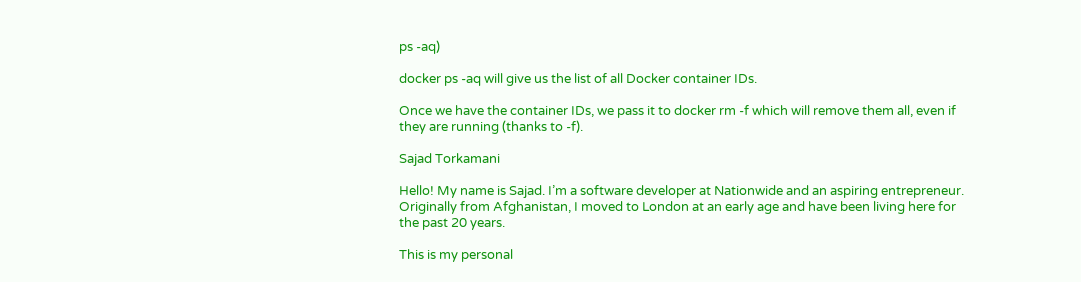ps -aq)

docker ps -aq will give us the list of all Docker container IDs.

Once we have the container IDs, we pass it to docker rm -f which will remove them all, even if they are running (thanks to -f).

Sajad Torkamani

Hello! My name is Sajad. I’m a software developer at Nationwide and an aspiring entrepreneur. Originally from Afghanistan, I moved to London at an early age and have been living here for the past 20 years.

This is my personal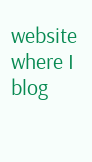website where I blog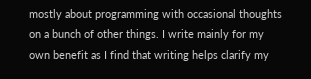mostly about programming with occasional thoughts on a bunch of other things. I write mainly for my own benefit as I find that writing helps clarify my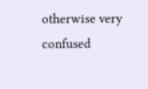otherwise very confused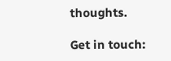thoughts.

Get in touch: